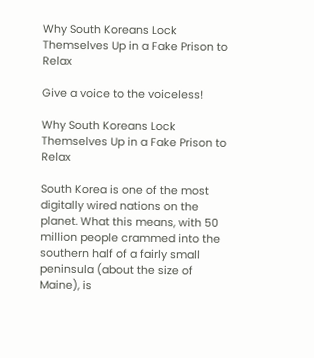Why South Koreans Lock Themselves Up in a Fake Prison to Relax

Give a voice to the voiceless!

Why South Koreans Lock Themselves Up in a Fake Prison to Relax

South Korea is one of the most digitally wired nations on the planet. What this means, with 50 million people crammed into the southern half of a fairly small peninsula (about the size of Maine), is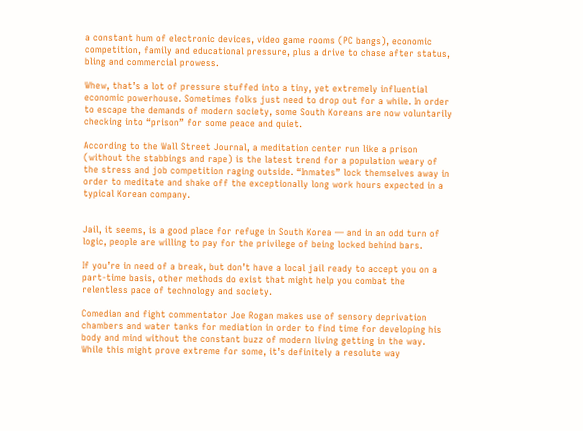a constant hum of electronic devices, video game rooms (PC bangs), economic competition, family and educational pressure, plus a drive to chase after status, bling and commercial prowess.

Whew, that’s a lot of pressure stuffed into a tiny, yet extremely influential economic powerhouse. Sometimes folks just need to drop out for a while. In order to escape the demands of modern society, some South Koreans are now voluntarily checking into “prison” for some peace and quiet.

According to the Wall Street Journal, a meditation center run like a prison (without the stabbings and rape) is the latest trend for a population weary of the stress and job competition raging outside. “Inmates” lock themselves away in order to meditate and shake off the exceptionally long work hours expected in a typical Korean company.


Jail, it seems, is a good place for refuge in South Korea — and in an odd turn of logic, people are willing to pay for the privilege of being locked behind bars.

If you’re in need of a break, but don’t have a local jail ready to accept you on a part-time basis, other methods do exist that might help you combat the relentless pace of technology and society.

Comedian and fight commentator Joe Rogan makes use of sensory deprivation chambers and water tanks for mediation in order to find time for developing his body and mind without the constant buzz of modern living getting in the way. While this might prove extreme for some, it’s definitely a resolute way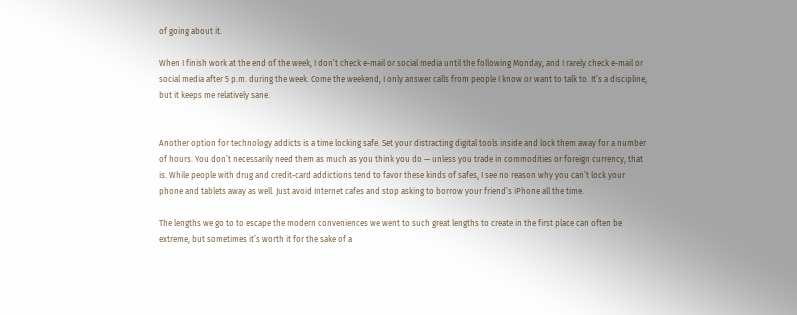of going about it.

When I finish work at the end of the week, I don’t check e-mail or social media until the following Monday, and I rarely check e-mail or social media after 5 p.m. during the week. Come the weekend, I only answer calls from people I know or want to talk to. It’s a discipline, but it keeps me relatively sane.


Another option for technology addicts is a time locking safe. Set your distracting digital tools inside and lock them away for a number of hours. You don’t necessarily need them as much as you think you do — unless you trade in commodities or foreign currency, that is. While people with drug and credit-card addictions tend to favor these kinds of safes, I see no reason why you can’t lock your phone and tablets away as well. Just avoid Internet cafes and stop asking to borrow your friend’s iPhone all the time.

The lengths we go to to escape the modern conveniences we went to such great lengths to create in the first place can often be extreme, but sometimes it’s worth it for the sake of a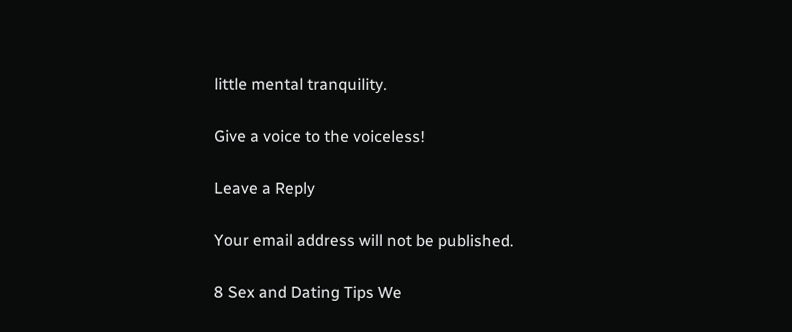little mental tranquility.

Give a voice to the voiceless!

Leave a Reply

Your email address will not be published.

8 Sex and Dating Tips We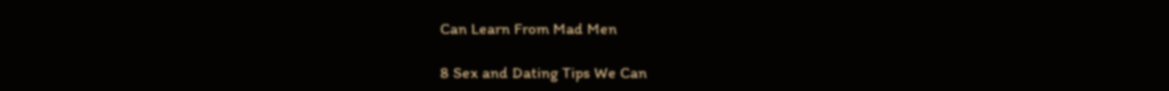Can Learn From Mad Men

8 Sex and Dating Tips We Can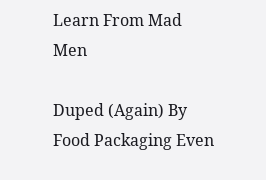Learn From Mad Men

Duped (Again) By Food Packaging Even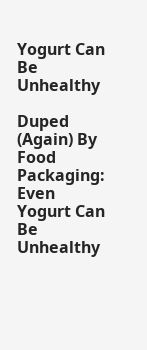Yogurt Can Be Unhealthy

Duped (Again) By Food Packaging: Even Yogurt Can Be Unhealthy